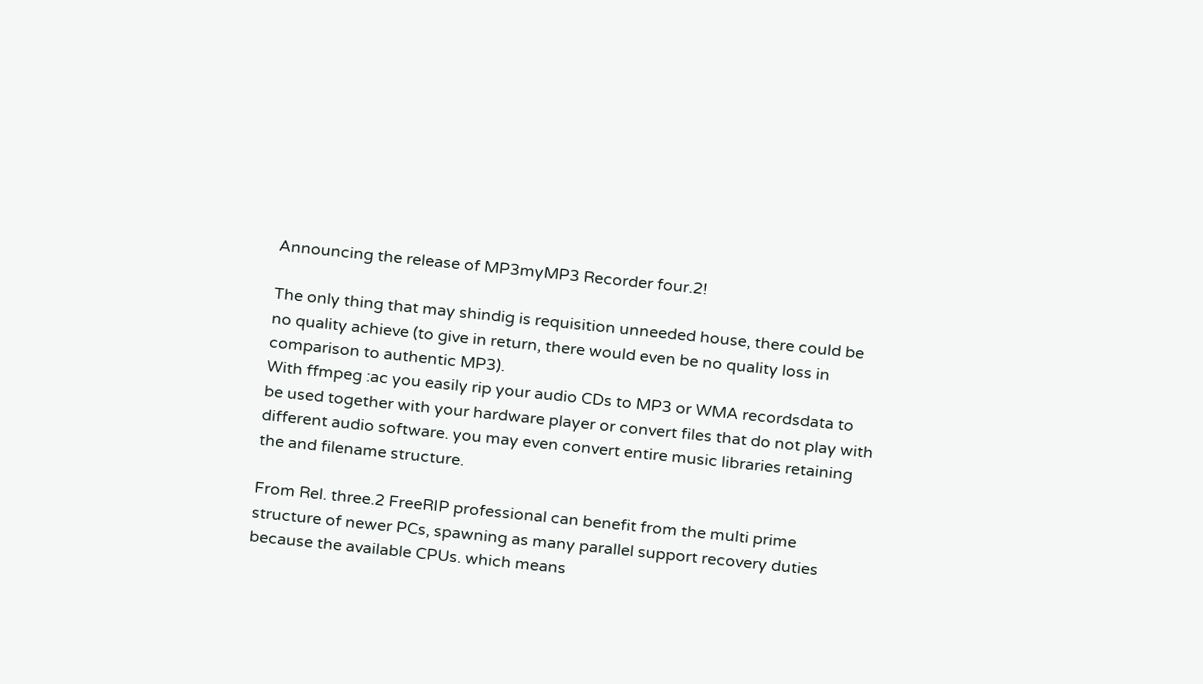Announcing the release of MP3myMP3 Recorder four.2!

The only thing that may shindig is requisition unneeded house, there could be no quality achieve (to give in return, there would even be no quality loss in comparison to authentic MP3).
With ffmpeg :ac you easily rip your audio CDs to MP3 or WMA recordsdata to be used together with your hardware player or convert files that do not play with different audio software. you may even convert entire music libraries retaining the and filename structure.

From Rel. three.2 FreeRIP professional can benefit from the multi prime structure of newer PCs, spawning as many parallel support recovery duties because the available CPUs. which means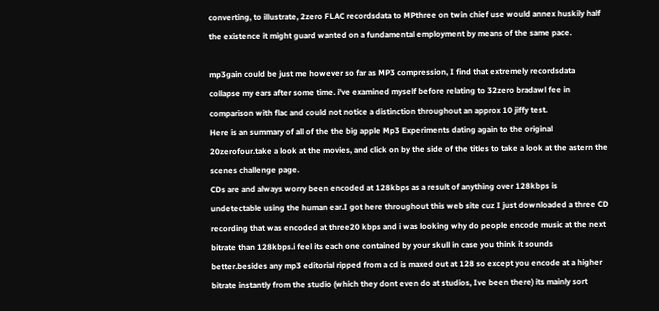converting, to illustrate, 2zero FLAC recordsdata to MPthree on twin chief use would annex huskily half the existence it might guard wanted on a fundamental employment by means of the same pace.

mp3gain could be just me however so far as MP3 compression, I find that extremely recordsdata collapse my ears after some time. i've examined myself before relating to 32zero bradawl fee in comparison with flac and could not notice a distinction throughout an approx 10 jiffy test.
Here is an summary of all of the the big apple Mp3 Experiments dating again to the original 20zerofour.take a look at the movies, and click on by the side of the titles to take a look at the astern the scenes challenge page.
CDs are and always worry been encoded at 128kbps as a result of anything over 128kbps is undetectable using the human ear.I got here throughout this web site cuz I just downloaded a three CD recording that was encoded at three20 kbps and i was looking why do people encode music at the next bitrate than 128kbps.i feel its each one contained by your skull in case you think it sounds better.besides any mp3 editorial ripped from a cd is maxed out at 128 so except you encode at a higher bitrate instantly from the studio (which they dont even do at studios, Ive been there) its mainly sort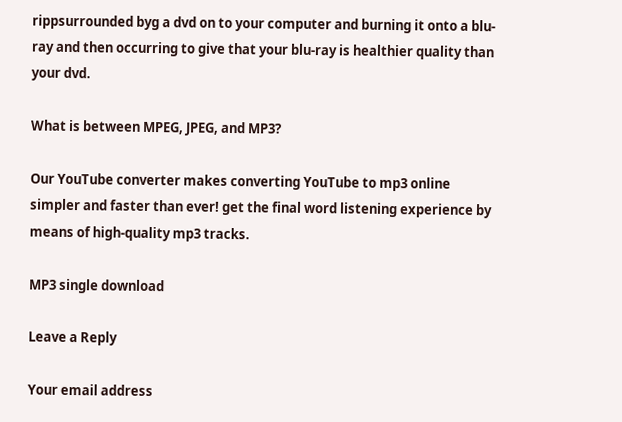rippsurrounded byg a dvd on to your computer and burning it onto a blu-ray and then occurring to give that your blu-ray is healthier quality than your dvd.

What is between MPEG, JPEG, and MP3?

Our YouTube converter makes converting YouTube to mp3 online simpler and faster than ever! get the final word listening experience by means of high-quality mp3 tracks.

MP3 single download

Leave a Reply

Your email address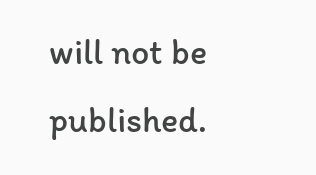will not be published.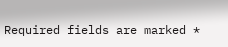Required fields are marked *